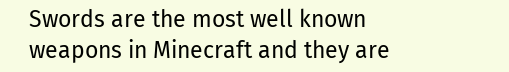Swords are the most well known weapons in Minecraft and they are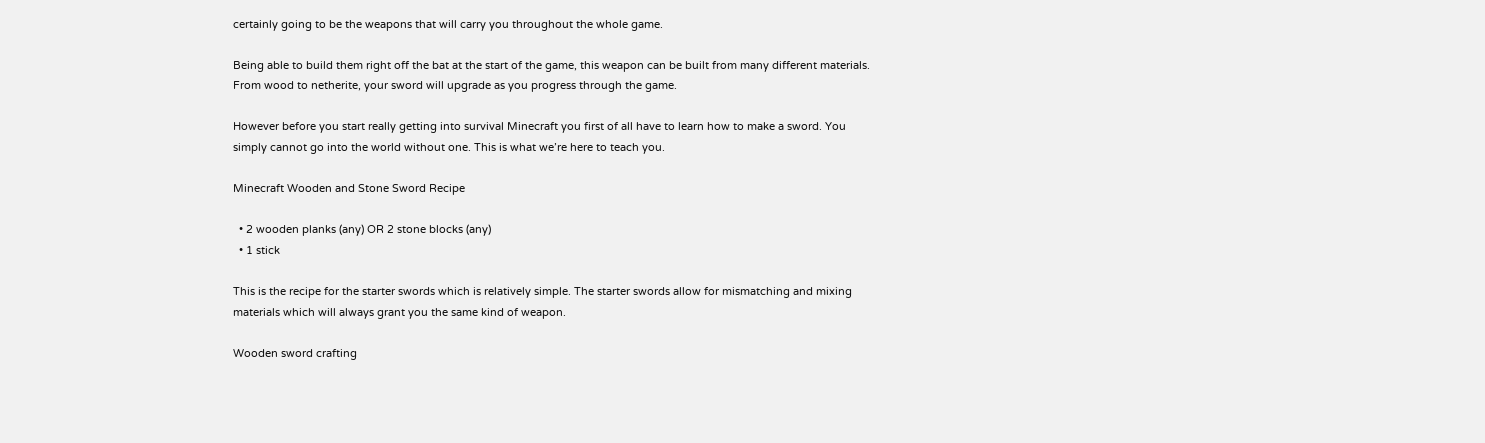certainly going to be the weapons that will carry you throughout the whole game.

Being able to build them right off the bat at the start of the game, this weapon can be built from many different materials. From wood to netherite, your sword will upgrade as you progress through the game.

However before you start really getting into survival Minecraft you first of all have to learn how to make a sword. You simply cannot go into the world without one. This is what we’re here to teach you.

Minecraft Wooden and Stone Sword Recipe

  • 2 wooden planks (any) OR 2 stone blocks (any)
  • 1 stick

This is the recipe for the starter swords which is relatively simple. The starter swords allow for mismatching and mixing materials which will always grant you the same kind of weapon.

Wooden sword crafting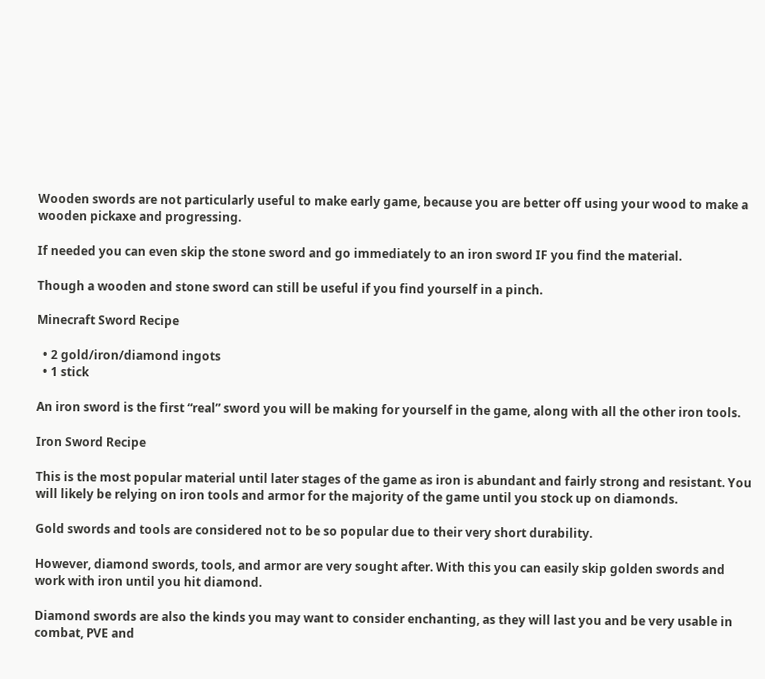Wooden swords are not particularly useful to make early game, because you are better off using your wood to make a wooden pickaxe and progressing.

If needed you can even skip the stone sword and go immediately to an iron sword IF you find the material.

Though a wooden and stone sword can still be useful if you find yourself in a pinch.

Minecraft Sword Recipe

  • 2 gold/iron/diamond ingots
  • 1 stick

An iron sword is the first “real” sword you will be making for yourself in the game, along with all the other iron tools.

Iron Sword Recipe

This is the most popular material until later stages of the game as iron is abundant and fairly strong and resistant. You will likely be relying on iron tools and armor for the majority of the game until you stock up on diamonds.

Gold swords and tools are considered not to be so popular due to their very short durability.

However, diamond swords, tools, and armor are very sought after. With this you can easily skip golden swords and work with iron until you hit diamond.

Diamond swords are also the kinds you may want to consider enchanting, as they will last you and be very usable in combat, PVE and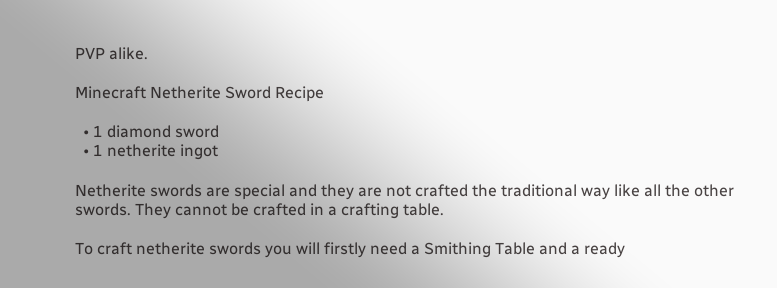PVP alike.

Minecraft Netherite Sword Recipe

  • 1 diamond sword
  • 1 netherite ingot

Netherite swords are special and they are not crafted the traditional way like all the other swords. They cannot be crafted in a crafting table.

To craft netherite swords you will firstly need a Smithing Table and a ready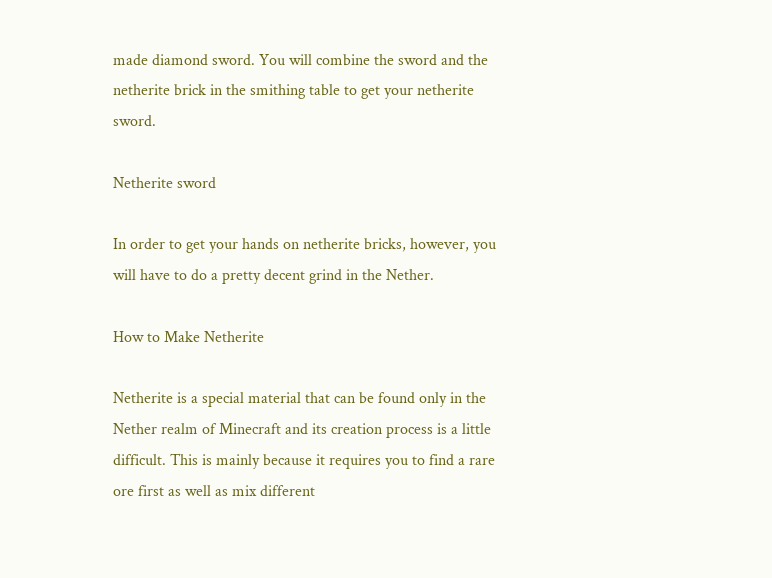made diamond sword. You will combine the sword and the netherite brick in the smithing table to get your netherite sword.

Netherite sword

In order to get your hands on netherite bricks, however, you will have to do a pretty decent grind in the Nether.

How to Make Netherite

Netherite is a special material that can be found only in the Nether realm of Minecraft and its creation process is a little difficult. This is mainly because it requires you to find a rare ore first as well as mix different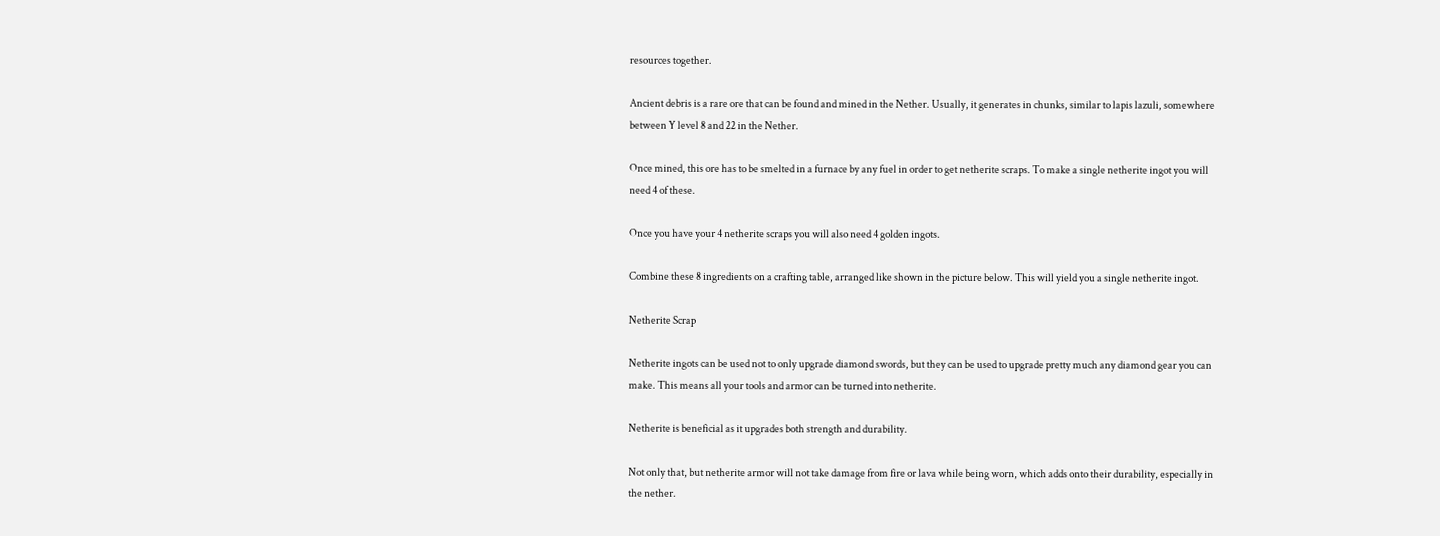resources together.

Ancient debris is a rare ore that can be found and mined in the Nether. Usually, it generates in chunks, similar to lapis lazuli, somewhere between Y level 8 and 22 in the Nether.

Once mined, this ore has to be smelted in a furnace by any fuel in order to get netherite scraps. To make a single netherite ingot you will need 4 of these.

Once you have your 4 netherite scraps you will also need 4 golden ingots.

Combine these 8 ingredients on a crafting table, arranged like shown in the picture below. This will yield you a single netherite ingot.

Netherite Scrap

Netherite ingots can be used not to only upgrade diamond swords, but they can be used to upgrade pretty much any diamond gear you can make. This means all your tools and armor can be turned into netherite.

Netherite is beneficial as it upgrades both strength and durability.

Not only that, but netherite armor will not take damage from fire or lava while being worn, which adds onto their durability, especially in the nether.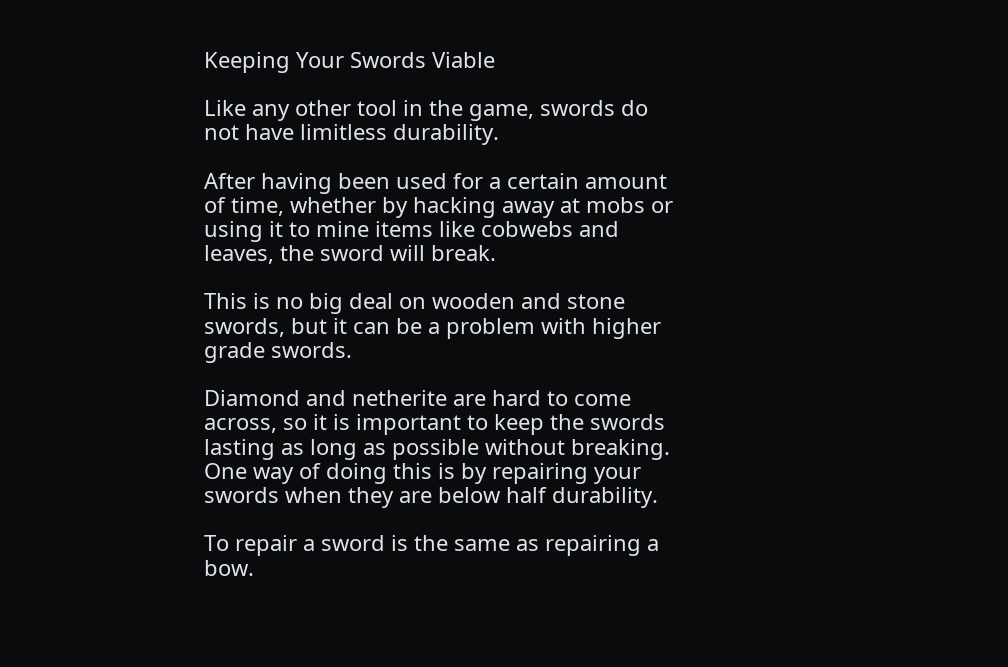Keeping Your Swords Viable

Like any other tool in the game, swords do not have limitless durability.

After having been used for a certain amount of time, whether by hacking away at mobs or using it to mine items like cobwebs and leaves, the sword will break.

This is no big deal on wooden and stone swords, but it can be a problem with higher grade swords.

Diamond and netherite are hard to come across, so it is important to keep the swords lasting as long as possible without breaking. One way of doing this is by repairing your swords when they are below half durability.

To repair a sword is the same as repairing a bow.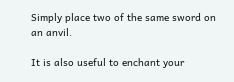Simply place two of the same sword on an anvil.

It is also useful to enchant your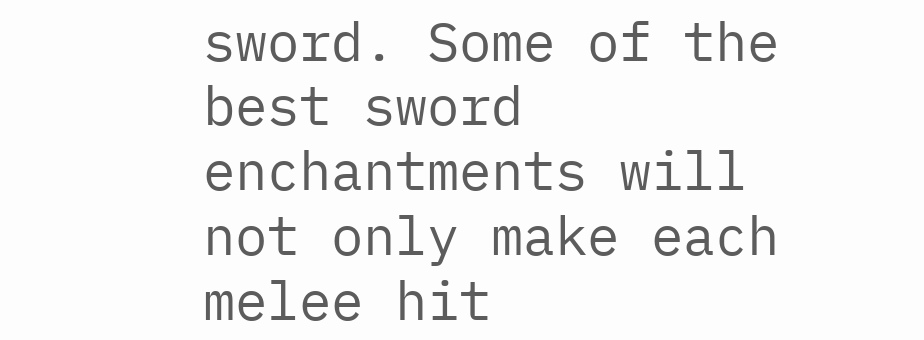sword. Some of the best sword enchantments will not only make each melee hit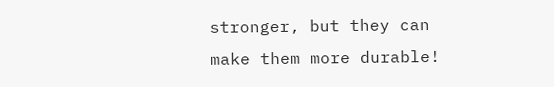stronger, but they can make them more durable!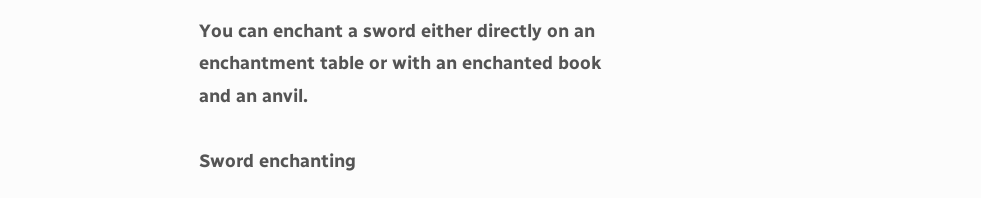You can enchant a sword either directly on an enchantment table or with an enchanted book and an anvil.

Sword enchanting